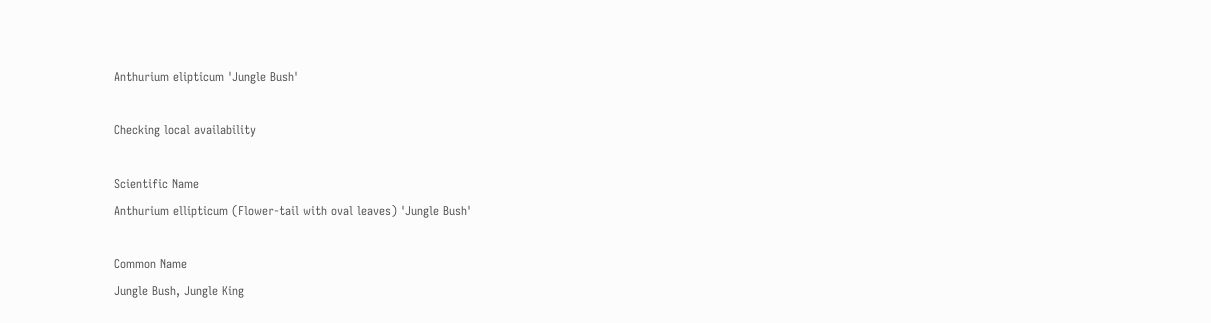Anthurium elipticum 'Jungle Bush'

Checking local availability

Scientific Name
Anthurium ellipticum (Flower-tail with oval leaves) 'Jungle Bush'

Common Name
Jungle Bush, Jungle King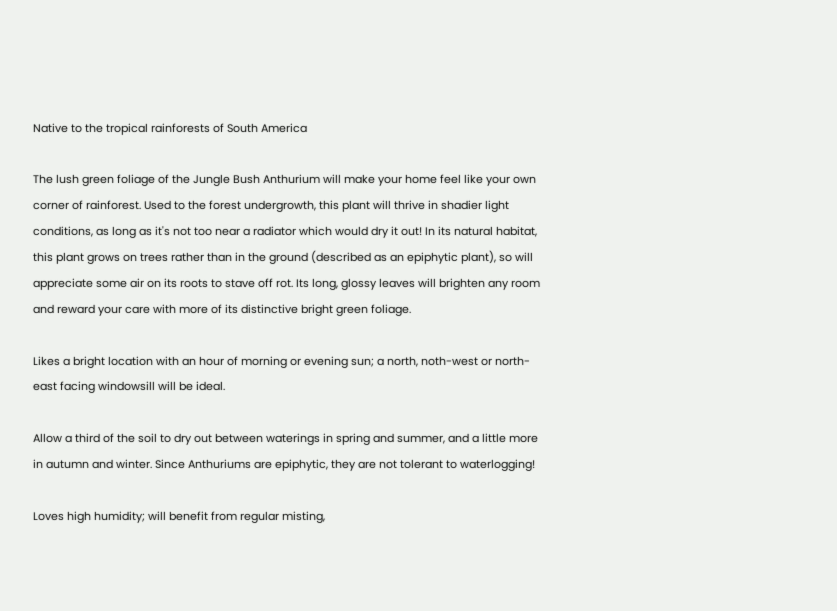Native to the tropical rainforests of South America

The lush green foliage of the Jungle Bush Anthurium will make your home feel like your own corner of rainforest. Used to the forest undergrowth, this plant will thrive in shadier light conditions, as long as it's not too near a radiator which would dry it out! In its natural habitat, this plant grows on trees rather than in the ground (described as an epiphytic plant), so will appreciate some air on its roots to stave off rot. Its long, glossy leaves will brighten any room and reward your care with more of its distinctive bright green foliage.

Likes a bright location with an hour of morning or evening sun; a north, noth-west or north-east facing windowsill will be ideal.

Allow a third of the soil to dry out between waterings in spring and summer, and a little more in autumn and winter. Since Anthuriums are epiphytic, they are not tolerant to waterlogging!

Loves high humidity; will benefit from regular misting,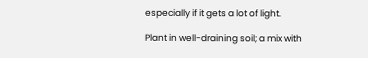especially if it gets a lot of light.

Plant in well-draining soil; a mix with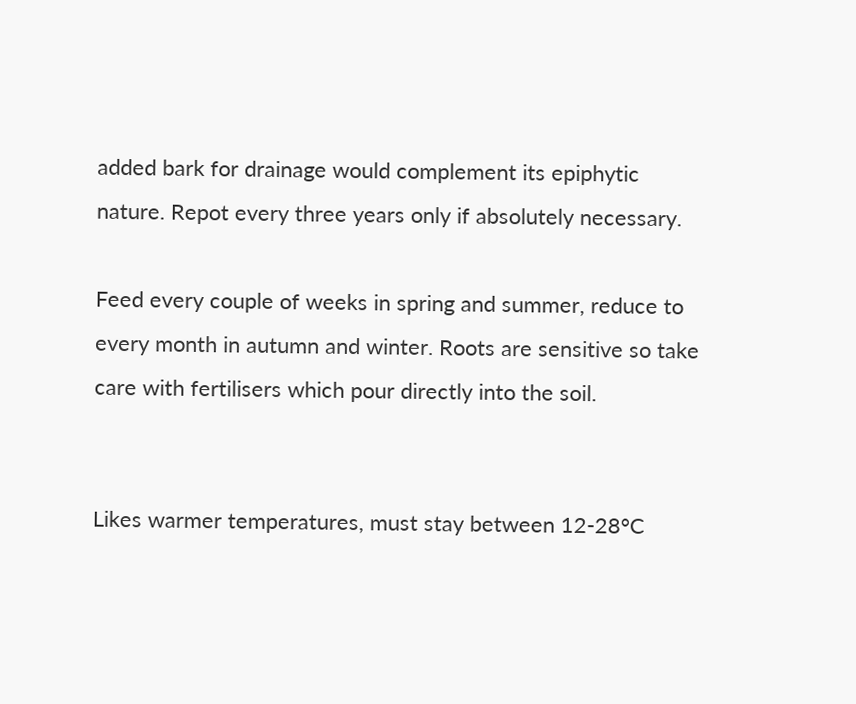added bark for drainage would complement its epiphytic nature. Repot every three years only if absolutely necessary.

Feed every couple of weeks in spring and summer, reduce to every month in autumn and winter. Roots are sensitive so take care with fertilisers which pour directly into the soil.


Likes warmer temperatures, must stay between 12-28°C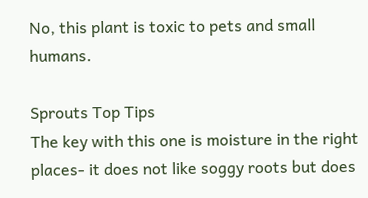No, this plant is toxic to pets and small humans.

Sprouts Top Tips
The key with this one is moisture in the right places- it does not like soggy roots but does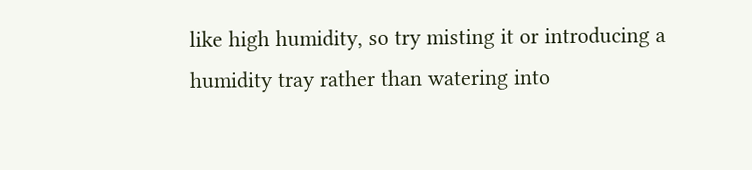like high humidity, so try misting it or introducing a humidity tray rather than watering into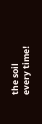the soil every time!